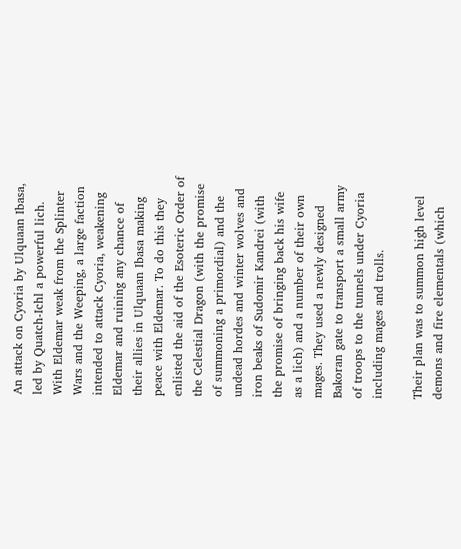An attack on Cyoria by Ulquaan Ibasa, led by Quatch-Ichl a powerful lich. With Eldemar weak from the Splinter Wars and the Weeping, a large faction intended to attack Cyoria, weakening Eldemar and ruining any chance of their allies in Ulquaan Ibasa making peace with Eldemar. To do this they enlisted the aid of the Esoteric Order of the Celestial Dragon (with the promise of summoning a primordial) and the undead hordes and winter wolves and iron beaks of Sudomir Kandrei (with the promise of bringing back his wife as a lich) and a number of their own mages. They used a newly designed Bakoran gate to transport a small army of troops to the tunnels under Cyoria including mages and trolls.

Their plan was to summon high level demons and fire elementals (which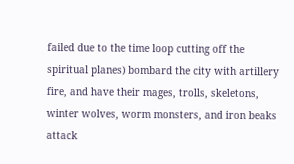failed due to the time loop cutting off the spiritual planes) bombard the city with artillery fire, and have their mages, trolls, skeletons, winter wolves, worm monsters, and iron beaks attack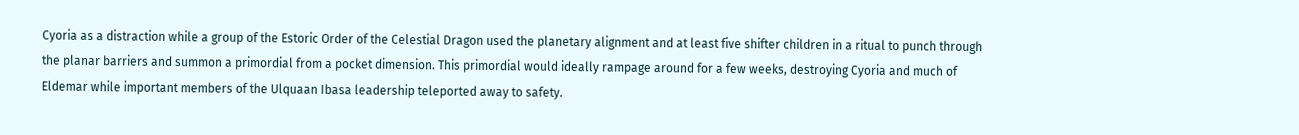Cyoria as a distraction while a group of the Estoric Order of the Celestial Dragon used the planetary alignment and at least five shifter children in a ritual to punch through the planar barriers and summon a primordial from a pocket dimension. This primordial would ideally rampage around for a few weeks, destroying Cyoria and much of Eldemar while important members of the Ulquaan Ibasa leadership teleported away to safety.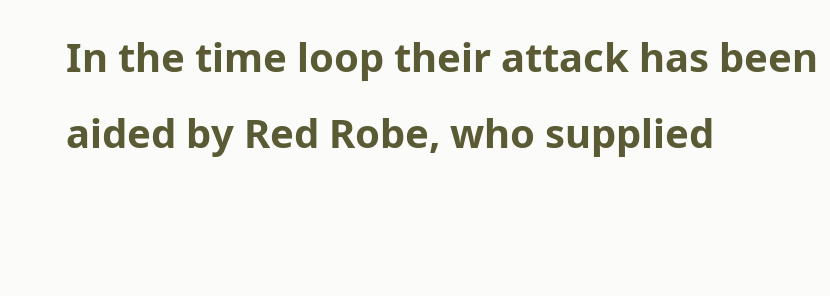In the time loop their attack has been aided by Red Robe, who supplied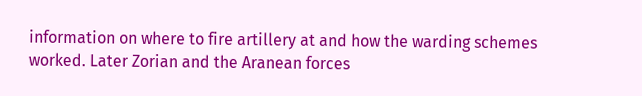information on where to fire artillery at and how the warding schemes worked. Later Zorian and the Aranean forces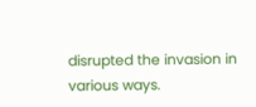disrupted the invasion in various ways.